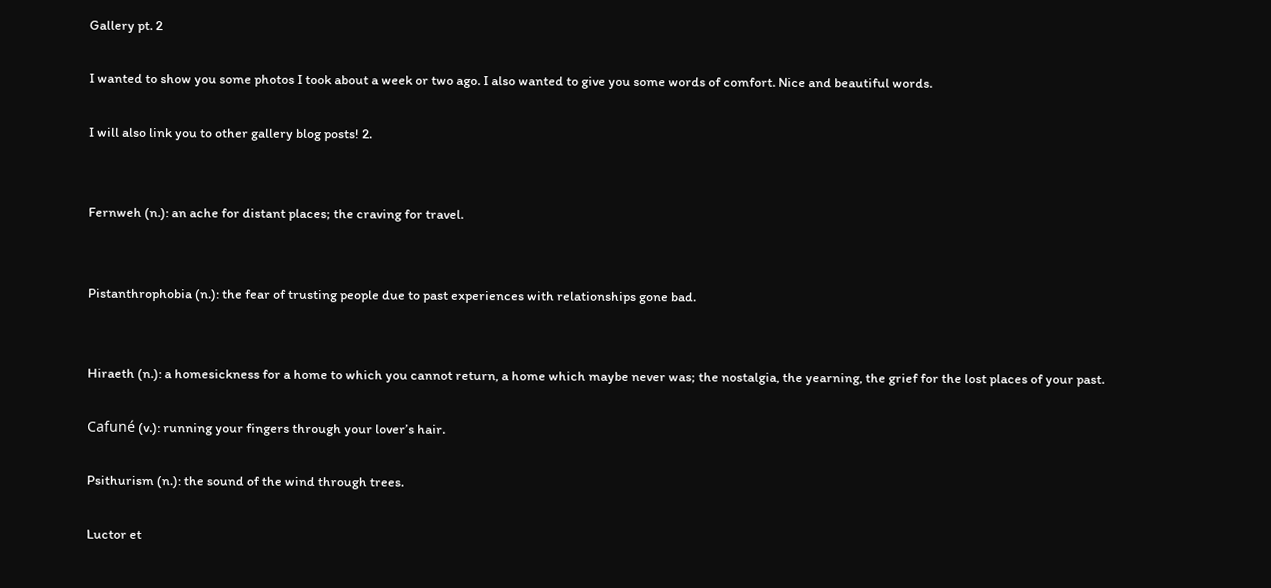Gallery pt. 2

I wanted to show you some photos I took about a week or two ago. I also wanted to give you some words of comfort. Nice and beautiful words.

I will also link you to other gallery blog posts! 2.


Fernweh (n.): an ache for distant places; the craving for travel.


Pistanthrophobia (n.): the fear of trusting people due to past experiences with relationships gone bad.


Hiraeth (n.): a homesickness for a home to which you cannot return, a home which maybe never was; the nostalgia, the yearning, the grief for the lost places of your past.

Cafuné (v.): running your fingers through your lover’s hair.

Psithurism (n.): the sound of the wind through trees.

Luctor et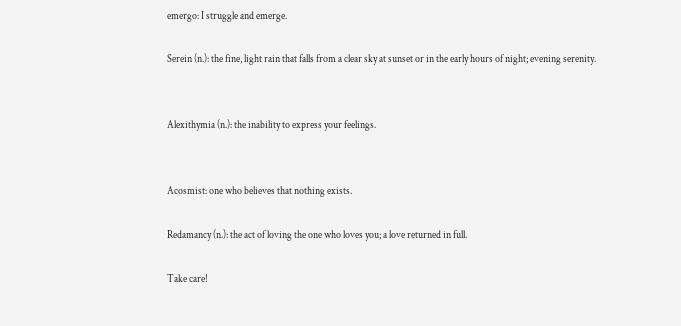emergo: I struggle and emerge.

Serein (n.): the fine, light rain that falls from a clear sky at sunset or in the early hours of night; evening serenity.


Alexithymia (n.): the inability to express your feelings.


Acosmist: one who believes that nothing exists.

Redamancy (n.): the act of loving the one who loves you; a love returned in full.

Take care!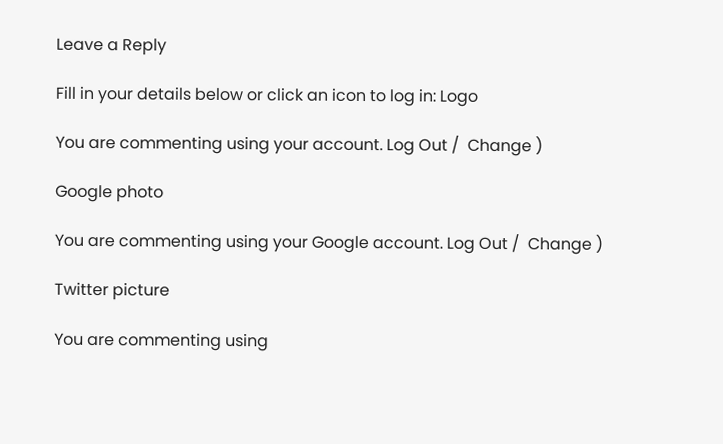Leave a Reply

Fill in your details below or click an icon to log in: Logo

You are commenting using your account. Log Out /  Change )

Google photo

You are commenting using your Google account. Log Out /  Change )

Twitter picture

You are commenting using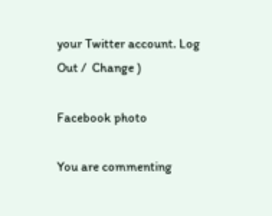your Twitter account. Log Out /  Change )

Facebook photo

You are commenting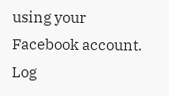using your Facebook account. Log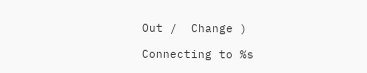Out /  Change )

Connecting to %s